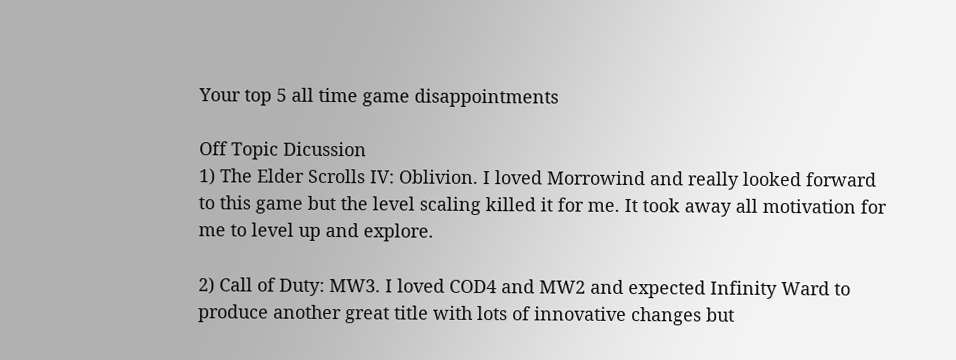Your top 5 all time game disappointments

Off Topic Dicussion
1) The Elder Scrolls IV: Oblivion. I loved Morrowind and really looked forward to this game but the level scaling killed it for me. It took away all motivation for me to level up and explore.

2) Call of Duty: MW3. I loved COD4 and MW2 and expected Infinity Ward to produce another great title with lots of innovative changes but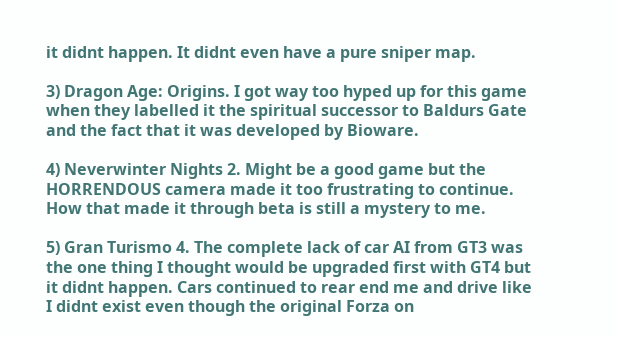it didnt happen. It didnt even have a pure sniper map.

3) Dragon Age: Origins. I got way too hyped up for this game when they labelled it the spiritual successor to Baldurs Gate and the fact that it was developed by Bioware.

4) Neverwinter Nights 2. Might be a good game but the HORRENDOUS camera made it too frustrating to continue. How that made it through beta is still a mystery to me.

5) Gran Turismo 4. The complete lack of car AI from GT3 was the one thing I thought would be upgraded first with GT4 but it didnt happen. Cars continued to rear end me and drive like I didnt exist even though the original Forza on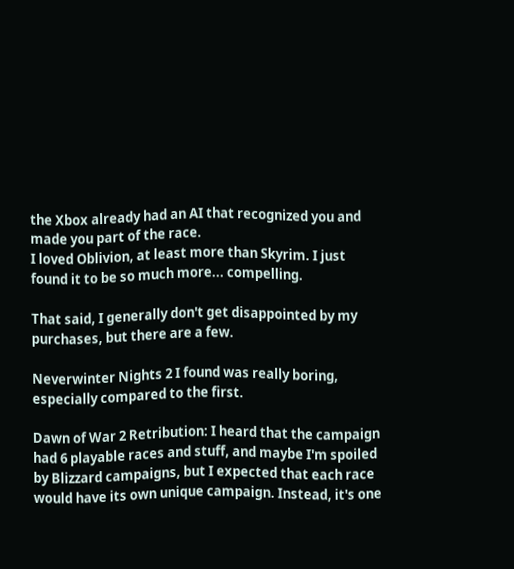the Xbox already had an AI that recognized you and made you part of the race.
I loved Oblivion, at least more than Skyrim. I just found it to be so much more... compelling.

That said, I generally don't get disappointed by my purchases, but there are a few.

Neverwinter Nights 2 I found was really boring, especially compared to the first.

Dawn of War 2 Retribution: I heard that the campaign had 6 playable races and stuff, and maybe I'm spoiled by Blizzard campaigns, but I expected that each race would have its own unique campaign. Instead, it's one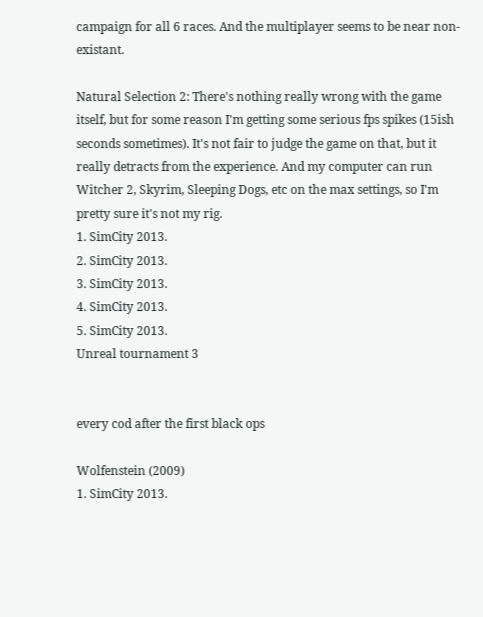campaign for all 6 races. And the multiplayer seems to be near non-existant.

Natural Selection 2: There's nothing really wrong with the game itself, but for some reason I'm getting some serious fps spikes (15ish seconds sometimes). It's not fair to judge the game on that, but it really detracts from the experience. And my computer can run Witcher 2, Skyrim, Sleeping Dogs, etc on the max settings, so I'm pretty sure it's not my rig.
1. SimCity 2013.
2. SimCity 2013.
3. SimCity 2013.
4. SimCity 2013.
5. SimCity 2013.
Unreal tournament 3


every cod after the first black ops

Wolfenstein (2009)
1. SimCity 2013.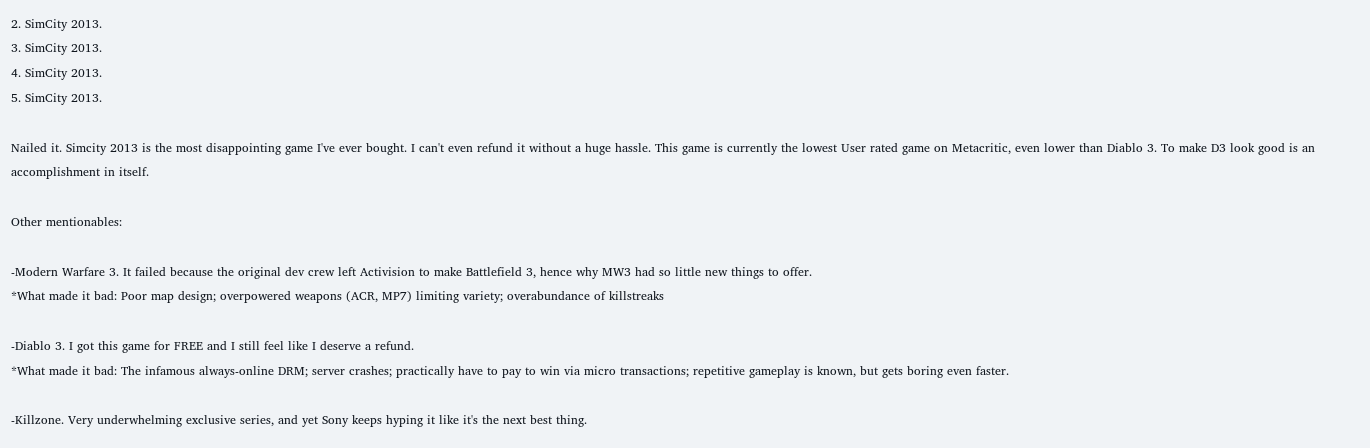2. SimCity 2013.
3. SimCity 2013.
4. SimCity 2013.
5. SimCity 2013.

Nailed it. Simcity 2013 is the most disappointing game I've ever bought. I can't even refund it without a huge hassle. This game is currently the lowest User rated game on Metacritic, even lower than Diablo 3. To make D3 look good is an accomplishment in itself.

Other mentionables:

-Modern Warfare 3. It failed because the original dev crew left Activision to make Battlefield 3, hence why MW3 had so little new things to offer.
*What made it bad: Poor map design; overpowered weapons (ACR, MP7) limiting variety; overabundance of killstreaks

-Diablo 3. I got this game for FREE and I still feel like I deserve a refund.
*What made it bad: The infamous always-online DRM; server crashes; practically have to pay to win via micro transactions; repetitive gameplay is known, but gets boring even faster.

-Killzone. Very underwhelming exclusive series, and yet Sony keeps hyping it like it's the next best thing.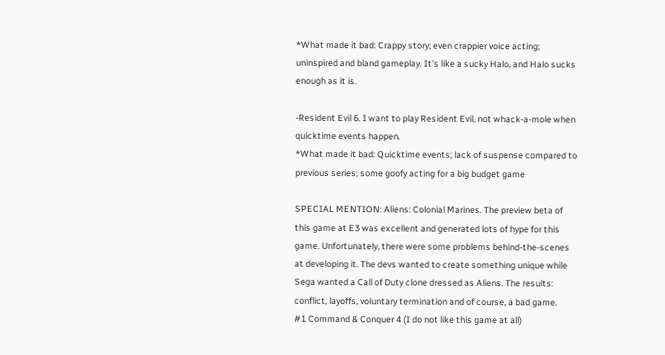*What made it bad: Crappy story; even crappier voice acting; uninspired and bland gameplay. It's like a sucky Halo, and Halo sucks enough as it is.

-Resident Evil 6. I want to play Resident Evil, not whack-a-mole when quicktime events happen.
*What made it bad: Quicktime events; lack of suspense compared to previous series; some goofy acting for a big budget game

SPECIAL MENTION: Aliens: Colonial Marines. The preview beta of this game at E3 was excellent and generated lots of hype for this game. Unfortunately, there were some problems behind-the-scenes at developing it. The devs wanted to create something unique while Sega wanted a Call of Duty clone dressed as Aliens. The results: conflict, layoffs, voluntary termination and of course, a bad game.
#1 Command & Conquer 4 (I do not like this game at all)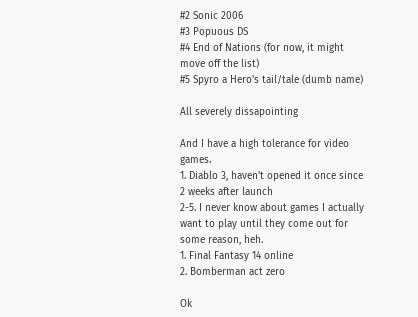#2 Sonic 2006
#3 Popuous DS
#4 End of Nations (for now, it might move off the list)
#5 Spyro a Hero's tail/tale (dumb name)

All severely dissapointing

And I have a high tolerance for video games.
1. Diablo 3, haven't opened it once since 2 weeks after launch
2-5. I never know about games I actually want to play until they come out for some reason, heh.
1. Final Fantasy 14 online
2. Bomberman act zero

Ok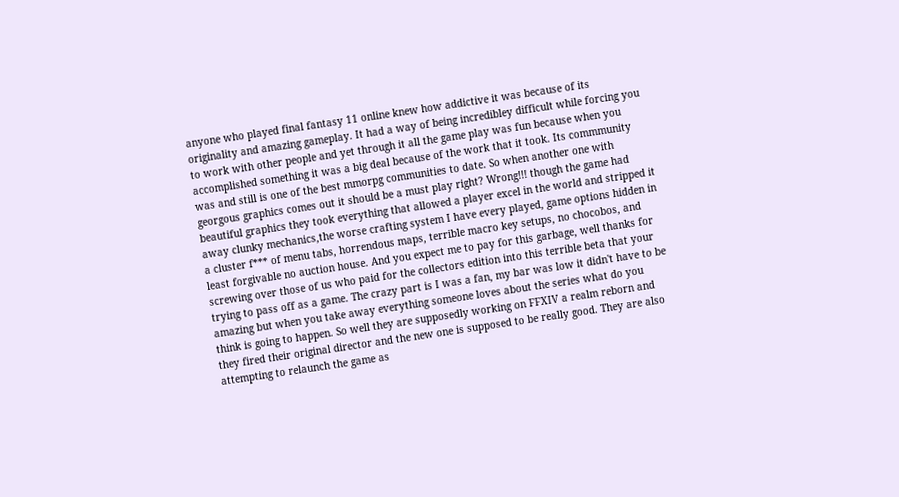anyone who played final fantasy 11 online knew how addictive it was because of its originality and amazing gameplay. It had a way of being incredibley difficult while forcing you to work with other people and yet through it all the game play was fun because when you accomplished something it was a big deal because of the work that it took. Its commmunity was and still is one of the best mmorpg communities to date. So when another one with georgous graphics comes out it should be a must play right? Wrong!!! though the game had beautiful graphics they took everything that allowed a player excel in the world and stripped it away clunky mechanics,the worse crafting system I have every played, game options hidden in a cluster f*** of menu tabs, horrendous maps, terrible macro key setups, no chocobos, and least forgivable no auction house. And you expect me to pay for this garbage, well thanks for screwing over those of us who paid for the collectors edition into this terrible beta that your trying to pass off as a game. The crazy part is I was a fan, my bar was low it didn't have to be amazing but when you take away everything someone loves about the series what do you think is going to happen. So well they are supposedly working on FFXIV a realm reborn and they fired their original director and the new one is supposed to be really good. They are also attempting to relaunch the game as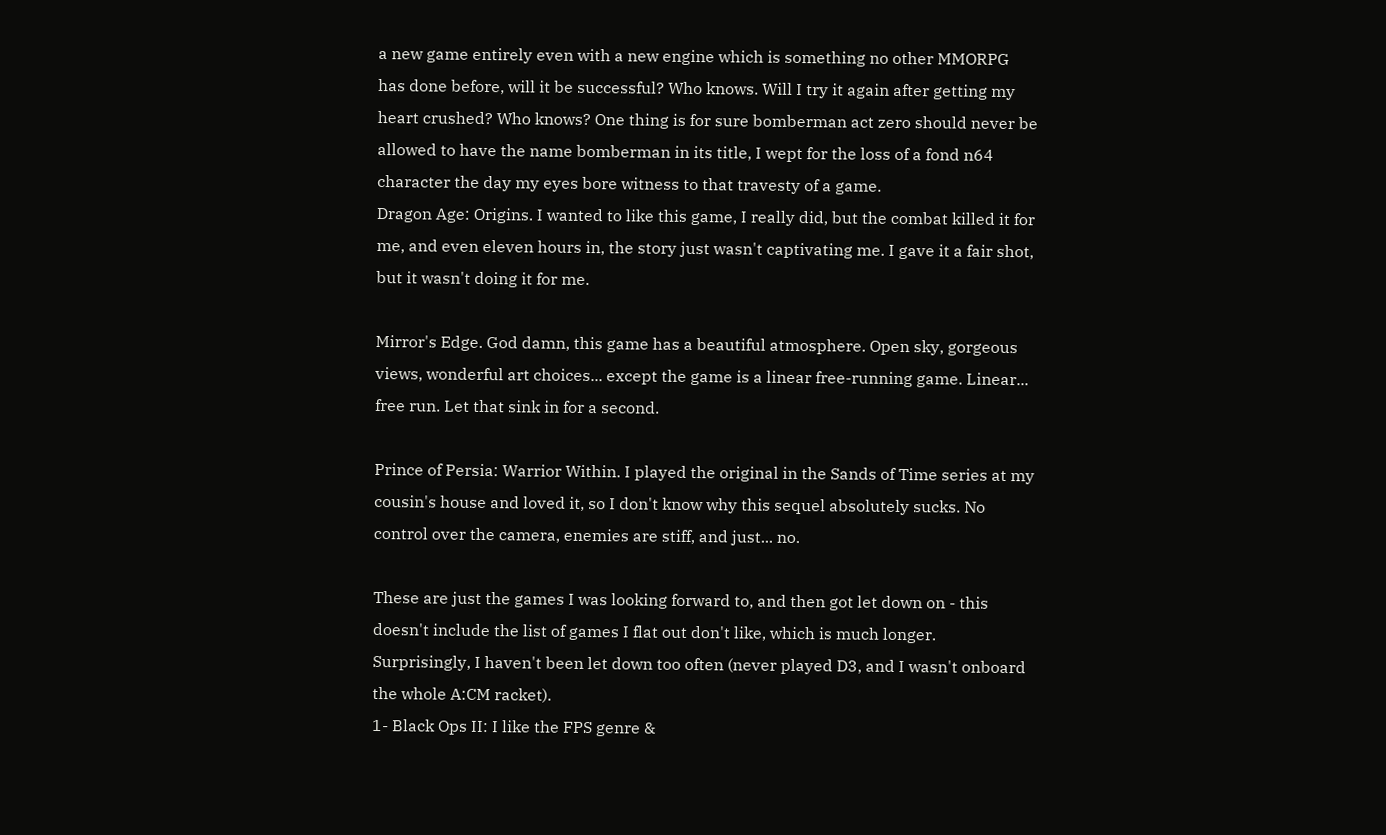a new game entirely even with a new engine which is something no other MMORPG has done before, will it be successful? Who knows. Will I try it again after getting my heart crushed? Who knows? One thing is for sure bomberman act zero should never be allowed to have the name bomberman in its title, I wept for the loss of a fond n64 character the day my eyes bore witness to that travesty of a game.
Dragon Age: Origins. I wanted to like this game, I really did, but the combat killed it for me, and even eleven hours in, the story just wasn't captivating me. I gave it a fair shot, but it wasn't doing it for me.

Mirror's Edge. God damn, this game has a beautiful atmosphere. Open sky, gorgeous views, wonderful art choices... except the game is a linear free-running game. Linear... free run. Let that sink in for a second.

Prince of Persia: Warrior Within. I played the original in the Sands of Time series at my cousin's house and loved it, so I don't know why this sequel absolutely sucks. No control over the camera, enemies are stiff, and just... no.

These are just the games I was looking forward to, and then got let down on - this doesn't include the list of games I flat out don't like, which is much longer. Surprisingly, I haven't been let down too often (never played D3, and I wasn't onboard the whole A:CM racket).
1- Black Ops II: I like the FPS genre &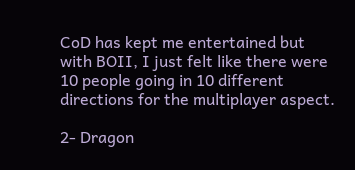CoD has kept me entertained but with BOII, I just felt like there were 10 people going in 10 different directions for the multiplayer aspect.

2- Dragon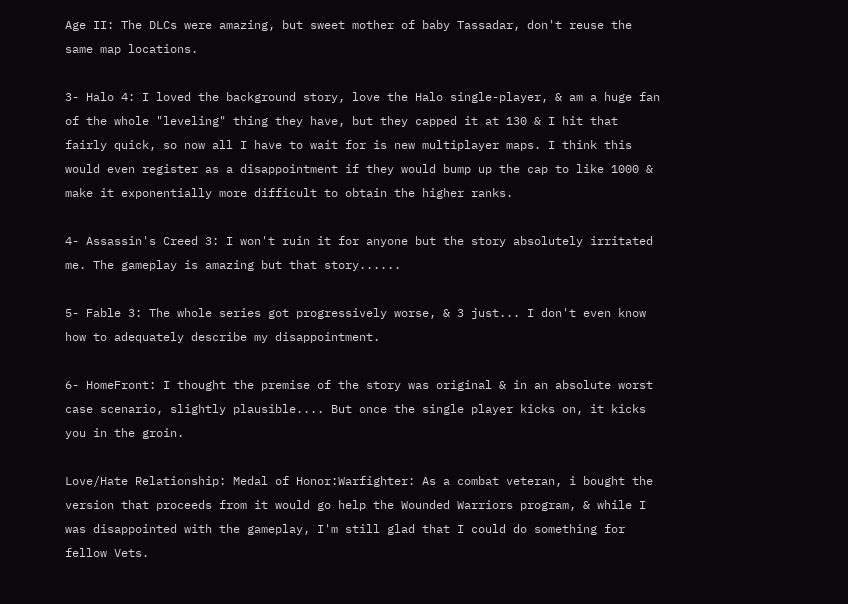Age II: The DLCs were amazing, but sweet mother of baby Tassadar, don't reuse the same map locations.

3- Halo 4: I loved the background story, love the Halo single-player, & am a huge fan of the whole "leveling" thing they have, but they capped it at 130 & I hit that fairly quick, so now all I have to wait for is new multiplayer maps. I think this would even register as a disappointment if they would bump up the cap to like 1000 & make it exponentially more difficult to obtain the higher ranks.

4- Assassin's Creed 3: I won't ruin it for anyone but the story absolutely irritated me. The gameplay is amazing but that story......

5- Fable 3: The whole series got progressively worse, & 3 just... I don't even know how to adequately describe my disappointment.

6- HomeFront: I thought the premise of the story was original & in an absolute worst case scenario, slightly plausible.... But once the single player kicks on, it kicks you in the groin.

Love/Hate Relationship: Medal of Honor:Warfighter: As a combat veteran, i bought the version that proceeds from it would go help the Wounded Warriors program, & while I was disappointed with the gameplay, I'm still glad that I could do something for fellow Vets.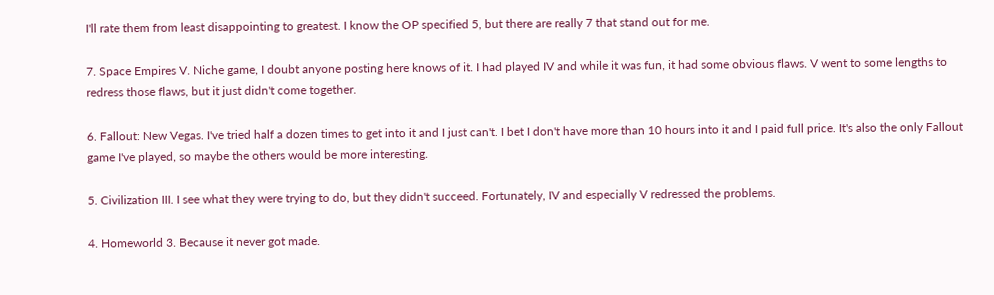I'll rate them from least disappointing to greatest. I know the OP specified 5, but there are really 7 that stand out for me.

7. Space Empires V. Niche game, I doubt anyone posting here knows of it. I had played IV and while it was fun, it had some obvious flaws. V went to some lengths to redress those flaws, but it just didn't come together.

6. Fallout: New Vegas. I've tried half a dozen times to get into it and I just can't. I bet I don't have more than 10 hours into it and I paid full price. It's also the only Fallout game I've played, so maybe the others would be more interesting.

5. Civilization III. I see what they were trying to do, but they didn't succeed. Fortunately, IV and especially V redressed the problems.

4. Homeworld 3. Because it never got made.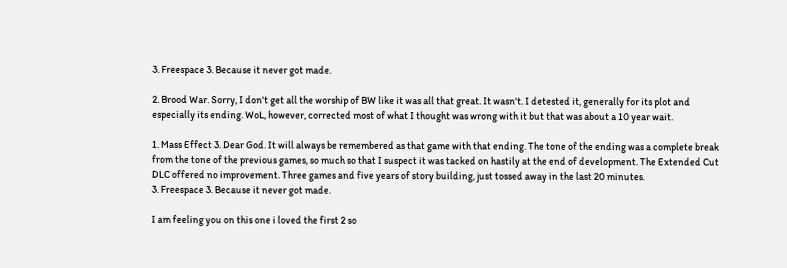3. Freespace 3. Because it never got made.

2. Brood War. Sorry, I don't get all the worship of BW like it was all that great. It wasn't. I detested it, generally for its plot and especially its ending. WoL, however, corrected most of what I thought was wrong with it but that was about a 10 year wait.

1. Mass Effect 3. Dear God. It will always be remembered as that game with that ending. The tone of the ending was a complete break from the tone of the previous games, so much so that I suspect it was tacked on hastily at the end of development. The Extended Cut DLC offered no improvement. Three games and five years of story building, just tossed away in the last 20 minutes.
3. Freespace 3. Because it never got made.

I am feeling you on this one i loved the first 2 so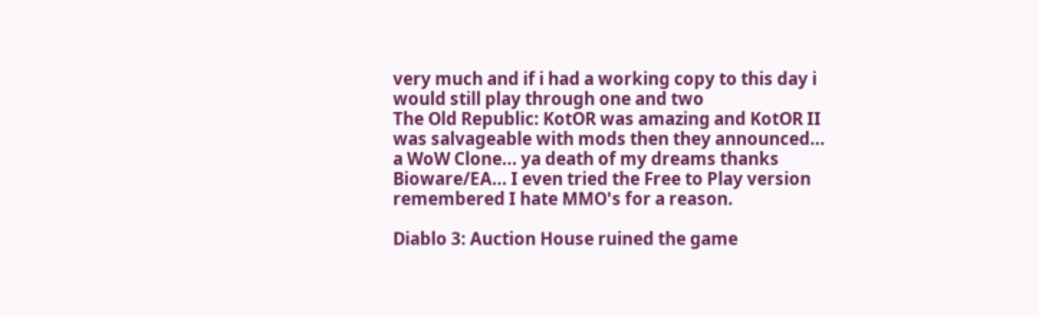very much and if i had a working copy to this day i would still play through one and two
The Old Republic: KotOR was amazing and KotOR II was salvageable with mods then they announced... a WoW Clone... ya death of my dreams thanks Bioware/EA... I even tried the Free to Play version remembered I hate MMO's for a reason.

Diablo 3: Auction House ruined the game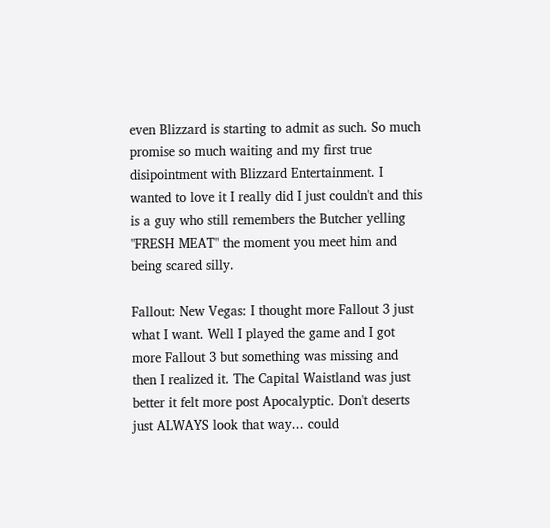even Blizzard is starting to admit as such. So much promise so much waiting and my first true disipointment with Blizzard Entertainment. I wanted to love it I really did I just couldn't and this is a guy who still remembers the Butcher yelling "FRESH MEAT" the moment you meet him and being scared silly.

Fallout: New Vegas: I thought more Fallout 3 just what I want. Well I played the game and I got more Fallout 3 but something was missing and then I realized it. The Capital Waistland was just better it felt more post Apocalyptic. Don't deserts just ALWAYS look that way... could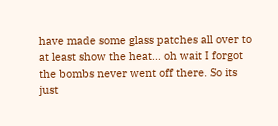have made some glass patches all over to at least show the heat... oh wait I forgot the bombs never went off there. So its just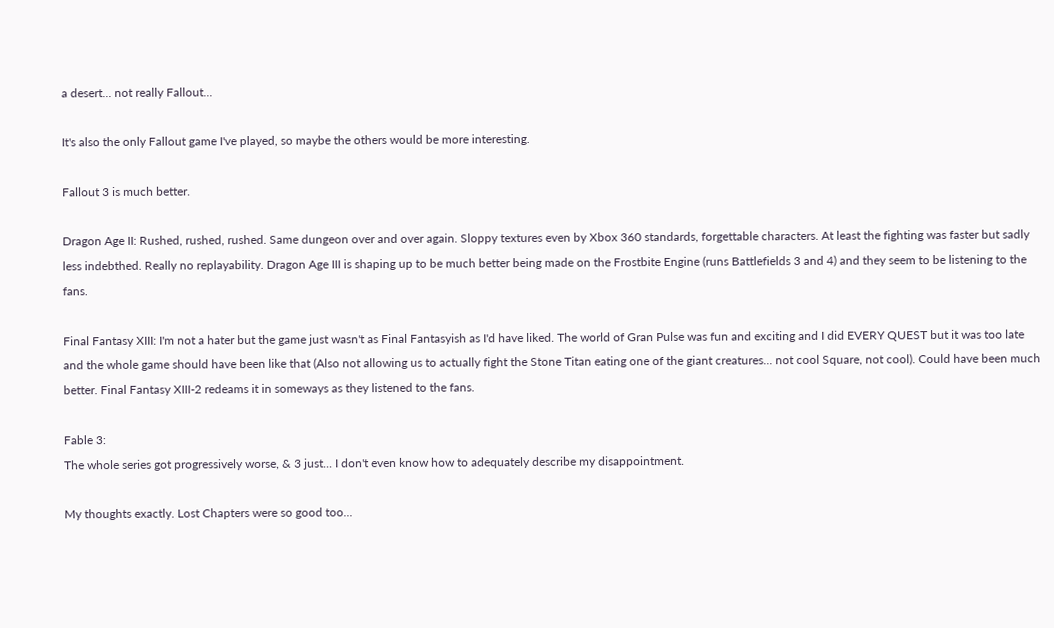a desert... not really Fallout...

It's also the only Fallout game I've played, so maybe the others would be more interesting.

Fallout 3 is much better.

Dragon Age II: Rushed, rushed, rushed. Same dungeon over and over again. Sloppy textures even by Xbox 360 standards, forgettable characters. At least the fighting was faster but sadly less indebthed. Really no replayability. Dragon Age III is shaping up to be much better being made on the Frostbite Engine (runs Battlefields 3 and 4) and they seem to be listening to the fans.

Final Fantasy XIII: I'm not a hater but the game just wasn't as Final Fantasyish as I'd have liked. The world of Gran Pulse was fun and exciting and I did EVERY QUEST but it was too late and the whole game should have been like that (Also not allowing us to actually fight the Stone Titan eating one of the giant creatures... not cool Square, not cool). Could have been much better. Final Fantasy XIII-2 redeams it in someways as they listened to the fans.

Fable 3:
The whole series got progressively worse, & 3 just... I don't even know how to adequately describe my disappointment.

My thoughts exactly. Lost Chapters were so good too...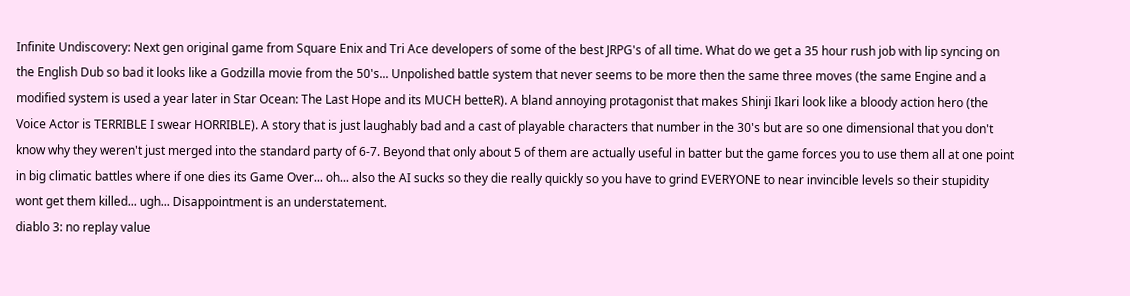Infinite Undiscovery: Next gen original game from Square Enix and Tri Ace developers of some of the best JRPG's of all time. What do we get a 35 hour rush job with lip syncing on the English Dub so bad it looks like a Godzilla movie from the 50's... Unpolished battle system that never seems to be more then the same three moves (the same Engine and a modified system is used a year later in Star Ocean: The Last Hope and its MUCH betteR). A bland annoying protagonist that makes Shinji Ikari look like a bloody action hero (the Voice Actor is TERRIBLE I swear HORRIBLE). A story that is just laughably bad and a cast of playable characters that number in the 30's but are so one dimensional that you don't know why they weren't just merged into the standard party of 6-7. Beyond that only about 5 of them are actually useful in batter but the game forces you to use them all at one point in big climatic battles where if one dies its Game Over... oh... also the AI sucks so they die really quickly so you have to grind EVERYONE to near invincible levels so their stupidity wont get them killed... ugh... Disappointment is an understatement.
diablo 3: no replay value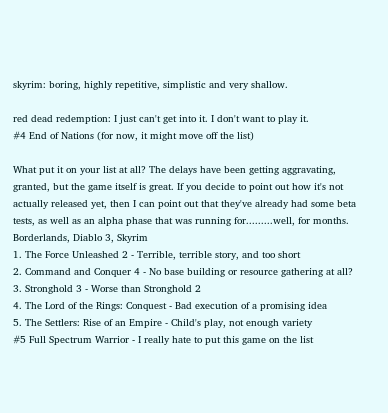skyrim: boring, highly repetitive, simplistic and very shallow.

red dead redemption: I just can't get into it. I don't want to play it.
#4 End of Nations (for now, it might move off the list)

What put it on your list at all? The delays have been getting aggravating, granted, but the game itself is great. If you decide to point out how it's not actually released yet, then I can point out that they've already had some beta tests, as well as an alpha phase that was running for.........well, for months.
Borderlands, Diablo 3, Skyrim
1. The Force Unleashed 2 - Terrible, terrible story, and too short
2. Command and Conquer 4 - No base building or resource gathering at all?
3. Stronghold 3 - Worse than Stronghold 2
4. The Lord of the Rings: Conquest - Bad execution of a promising idea
5. The Settlers: Rise of an Empire - Child's play, not enough variety
#5 Full Spectrum Warrior - I really hate to put this game on the list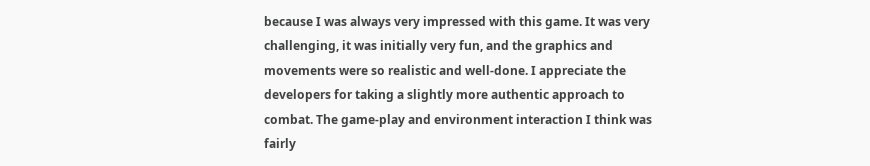because I was always very impressed with this game. It was very challenging, it was initially very fun, and the graphics and movements were so realistic and well-done. I appreciate the developers for taking a slightly more authentic approach to combat. The game-play and environment interaction I think was fairly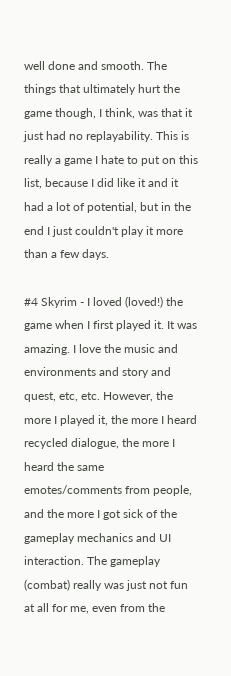well done and smooth. The things that ultimately hurt the game though, I think, was that it just had no replayability. This is really a game I hate to put on this list, because I did like it and it had a lot of potential, but in the end I just couldn't play it more than a few days.

#4 Skyrim - I loved (loved!) the game when I first played it. It was amazing. I love the music and environments and story and quest, etc, etc. However, the more I played it, the more I heard recycled dialogue, the more I heard the same emotes/comments from people, and the more I got sick of the gameplay mechanics and UI interaction. The gameplay (combat) really was just not fun at all for me, even from the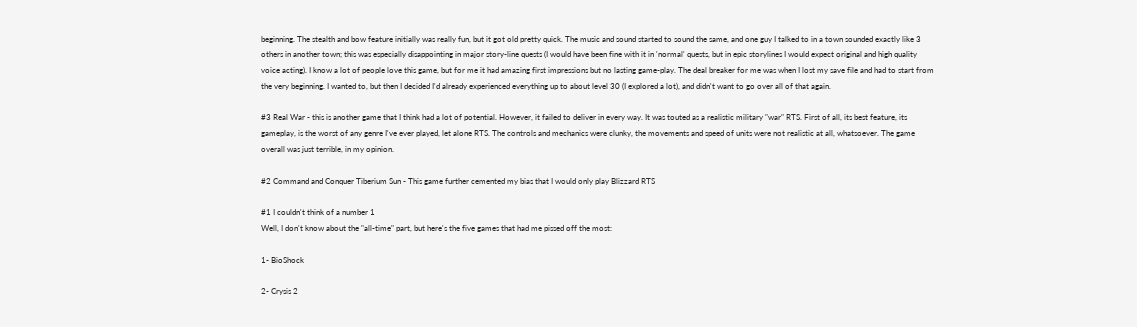beginning. The stealth and bow feature initially was really fun, but it got old pretty quick. The music and sound started to sound the same, and one guy I talked to in a town sounded exactly like 3 others in another town; this was especially disappointing in major story-line quests (I would have been fine with it in 'normal' quests, but in epic storylines I would expect original and high quality voice acting). I know a lot of people love this game, but for me it had amazing first impressions but no lasting game-play. The deal breaker for me was when I lost my save file and had to start from the very beginning. I wanted to, but then I decided I'd already experienced everything up to about level 30 (I explored a lot), and didn't want to go over all of that again.

#3 Real War - this is another game that I think had a lot of potential. However, it failed to deliver in every way. It was touted as a realistic military "war" RTS. First of all, its best feature, its gameplay, is the worst of any genre I've ever played, let alone RTS. The controls and mechanics were clunky, the movements and speed of units were not realistic at all, whatsoever. The game overall was just terrible, in my opinion.

#2 Command and Conquer Tiberium Sun - This game further cemented my bias that I would only play Blizzard RTS

#1 I couldn't think of a number 1
Well, I don't know about the "all-time" part, but here's the five games that had me pissed off the most:

1- BioShock

2- Crysis 2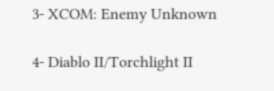3- XCOM: Enemy Unknown

4- Diablo II/Torchlight II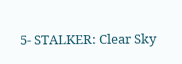5- STALKER: Clear Sky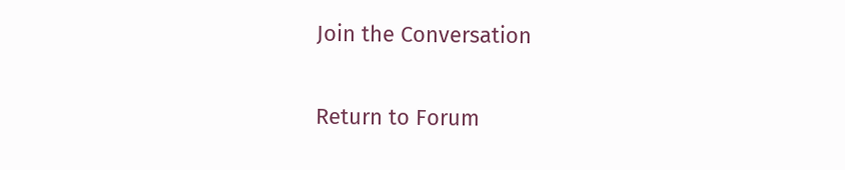Join the Conversation

Return to Forum